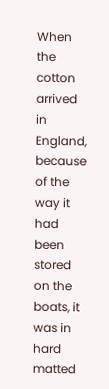When the cotton arrived in England, because of the way it had been stored on the boats, it was in hard matted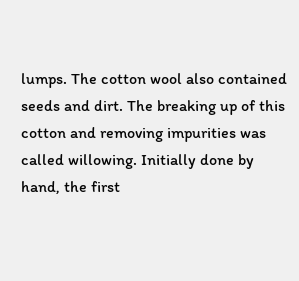lumps. The cotton wool also contained seeds and dirt. The breaking up of this cotton and removing impurities was called willowing. Initially done by hand, the first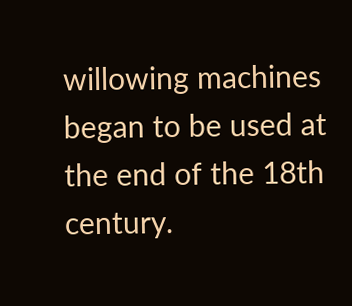willowing machines began to be used at the end of the 18th century.